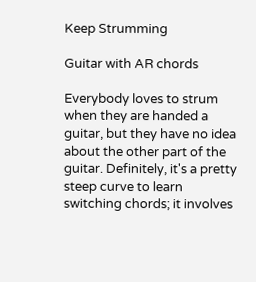Keep Strumming

Guitar with AR chords

Everybody loves to strum when they are handed a guitar, but they have no idea about the other part of the guitar. Definitely, it's a pretty steep curve to learn switching chords; it involves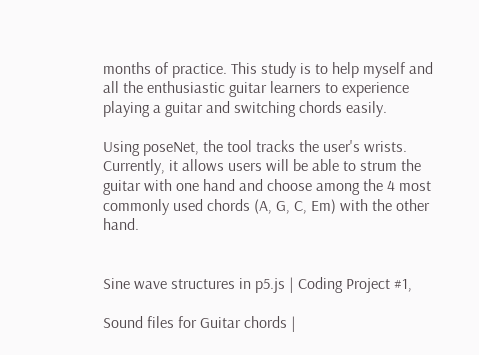months of practice. This study is to help myself and all the enthusiastic guitar learners to experience playing a guitar and switching chords easily.

Using poseNet, the tool tracks the user's wrists. Currently, it allows users will be able to strum the guitar with one hand and choose among the 4 most commonly used chords (A, G, C, Em) with the other hand.


Sine wave structures in p5.js | Coding Project #1,

Sound files for Guitar chords |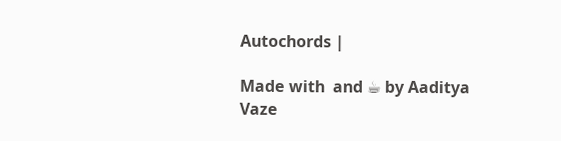Autochords |

Made with  and ☕ by Aaditya Vaze